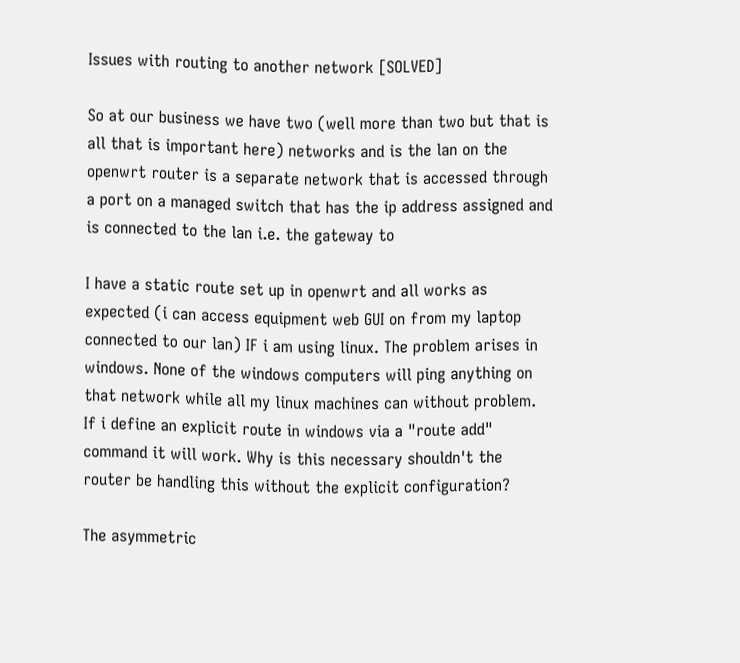Issues with routing to another network [SOLVED]

So at our business we have two (well more than two but that is all that is important here) networks and is the lan on the openwrt router is a separate network that is accessed through a port on a managed switch that has the ip address assigned and is connected to the lan i.e. the gateway to

I have a static route set up in openwrt and all works as expected (i can access equipment web GUI on from my laptop connected to our lan) IF i am using linux. The problem arises in windows. None of the windows computers will ping anything on that network while all my linux machines can without problem. If i define an explicit route in windows via a "route add" command it will work. Why is this necessary shouldn't the router be handling this without the explicit configuration?

The asymmetric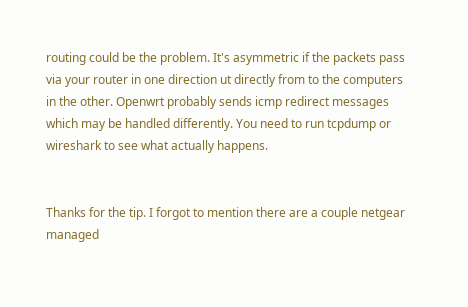routing could be the problem. It's asymmetric if the packets pass via your router in one direction ut directly from to the computers in the other. Openwrt probably sends icmp redirect messages which may be handled differently. You need to run tcpdump or wireshark to see what actually happens.


Thanks for the tip. I forgot to mention there are a couple netgear managed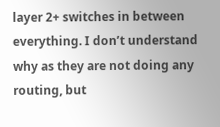layer 2+ switches in between everything. I don’t understand why as they are not doing any routing, but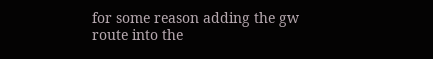for some reason adding the gw route into the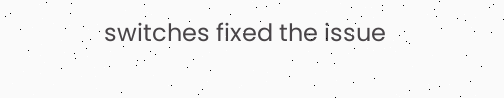switches fixed the issue